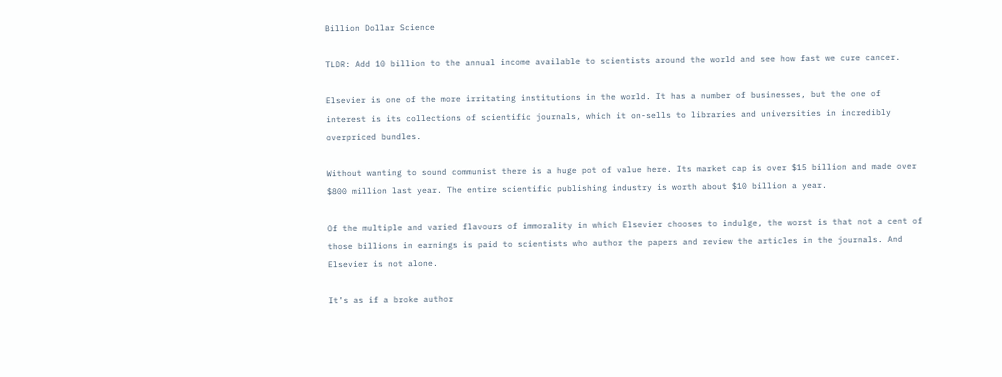Billion Dollar Science

TLDR: Add 10 billion to the annual income available to scientists around the world and see how fast we cure cancer.

Elsevier is one of the more irritating institutions in the world. It has a number of businesses, but the one of interest is its collections of scientific journals, which it on-sells to libraries and universities in incredibly overpriced bundles.

Without wanting to sound communist there is a huge pot of value here. Its market cap is over $15 billion and made over $800 million last year. The entire scientific publishing industry is worth about $10 billion a year.

Of the multiple and varied flavours of immorality in which Elsevier chooses to indulge, the worst is that not a cent of those billions in earnings is paid to scientists who author the papers and review the articles in the journals. And Elsevier is not alone.

It’s as if a broke author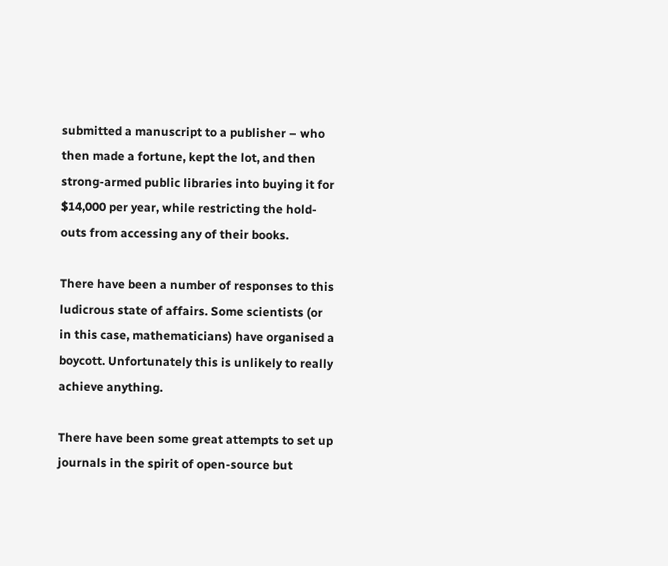submitted a manuscript to a publisher – who then made a fortune, kept the lot, and then strong-armed public libraries into buying it for $14,000 per year, while restricting the hold-outs from accessing any of their books.

There have been a number of responses to this ludicrous state of affairs. Some scientists (or in this case, mathematicians) have organised a boycott. Unfortunately this is unlikely to really achieve anything.

There have been some great attempts to set up journals in the spirit of open-source but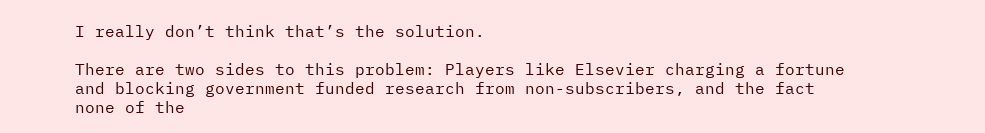I really don’t think that’s the solution.

There are two sides to this problem: Players like Elsevier charging a fortune and blocking government funded research from non-subscribers, and the fact none of the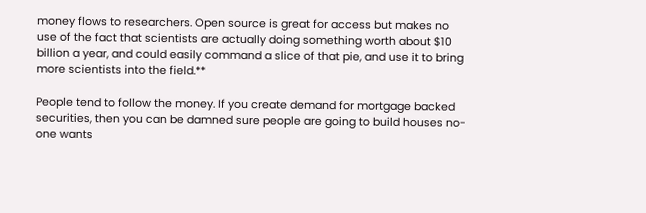money flows to researchers. Open source is great for access but makes no use of the fact that scientists are actually doing something worth about $10 billion a year, and could easily command a slice of that pie, and use it to bring more scientists into the field.**

People tend to follow the money. If you create demand for mortgage backed securities, then you can be damned sure people are going to build houses no-one wants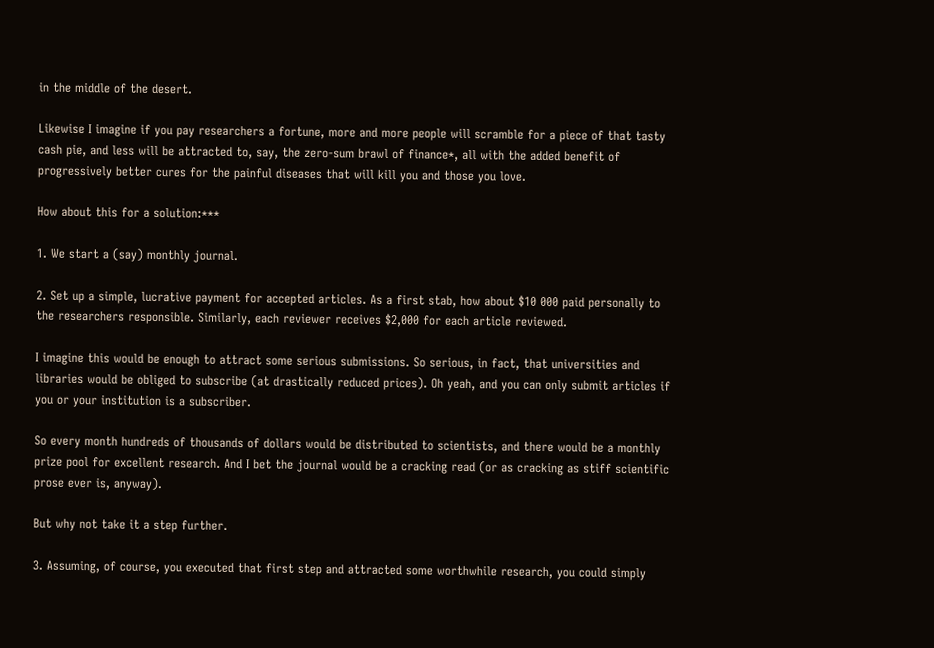in the middle of the desert.

Likewise I imagine if you pay researchers a fortune, more and more people will scramble for a piece of that tasty cash pie, and less will be attracted to, say, the zero-sum brawl of finance*, all with the added benefit of progressively better cures for the painful diseases that will kill you and those you love.

How about this for a solution:***

1. We start a (say) monthly journal.

2. Set up a simple, lucrative payment for accepted articles. As a first stab, how about $10 000 paid personally to the researchers responsible. Similarly, each reviewer receives $2,000 for each article reviewed.

I imagine this would be enough to attract some serious submissions. So serious, in fact, that universities and libraries would be obliged to subscribe (at drastically reduced prices). Oh yeah, and you can only submit articles if you or your institution is a subscriber.

So every month hundreds of thousands of dollars would be distributed to scientists, and there would be a monthly prize pool for excellent research. And I bet the journal would be a cracking read (or as cracking as stiff scientific prose ever is, anyway).

But why not take it a step further.

3. Assuming, of course, you executed that first step and attracted some worthwhile research, you could simply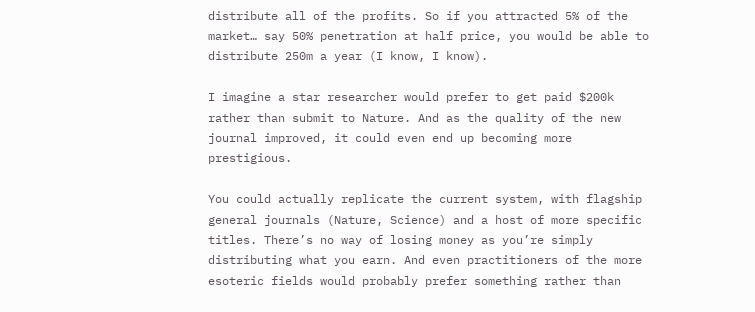distribute all of the profits. So if you attracted 5% of the market… say 50% penetration at half price, you would be able to distribute 250m a year (I know, I know).

I imagine a star researcher would prefer to get paid $200k rather than submit to Nature. And as the quality of the new journal improved, it could even end up becoming more prestigious.

You could actually replicate the current system, with flagship general journals (Nature, Science) and a host of more specific titles. There’s no way of losing money as you’re simply distributing what you earn. And even practitioners of the more esoteric fields would probably prefer something rather than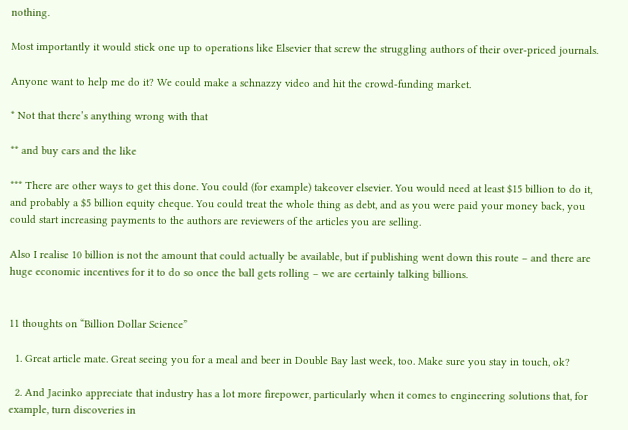nothing.

Most importantly it would stick one up to operations like Elsevier that screw the struggling authors of their over-priced journals.

Anyone want to help me do it? We could make a schnazzy video and hit the crowd-funding market.

* Not that there’s anything wrong with that

** and buy cars and the like

*** There are other ways to get this done. You could (for example) takeover elsevier. You would need at least $15 billion to do it, and probably a $5 billion equity cheque. You could treat the whole thing as debt, and as you were paid your money back, you could start increasing payments to the authors are reviewers of the articles you are selling.

Also I realise 10 billion is not the amount that could actually be available, but if publishing went down this route – and there are huge economic incentives for it to do so once the ball gets rolling – we are certainly talking billions.


11 thoughts on “Billion Dollar Science”

  1. Great article mate. Great seeing you for a meal and beer in Double Bay last week, too. Make sure you stay in touch, ok?

  2. And Jacinko appreciate that industry has a lot more firepower, particularly when it comes to engineering solutions that, for example, turn discoveries in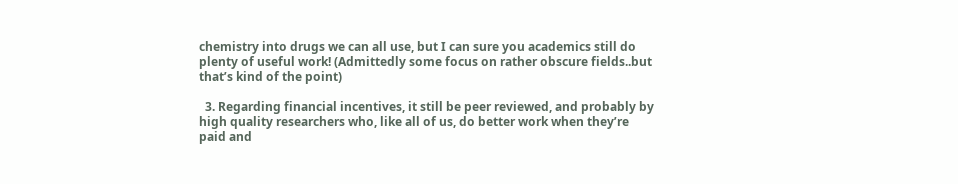chemistry into drugs we can all use, but I can sure you academics still do plenty of useful work! (Admittedly some focus on rather obscure fields..but that’s kind of the point)

  3. Regarding financial incentives, it still be peer reviewed, and probably by high quality researchers who, like all of us, do better work when they’re paid and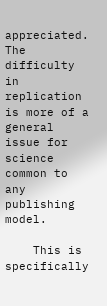appreciated. The difficulty in replication is more of a general issue for science common to any publishing model.

    This is specifically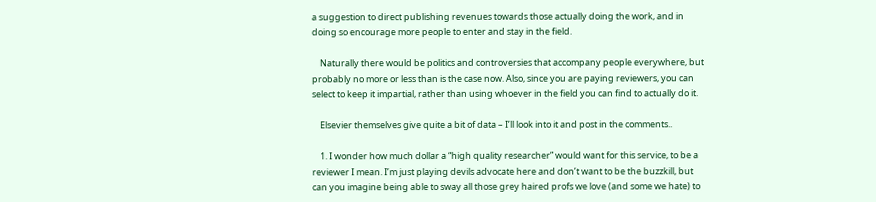a suggestion to direct publishing revenues towards those actually doing the work, and in doing so encourage more people to enter and stay in the field.

    Naturally there would be politics and controversies that accompany people everywhere, but probably no more or less than is the case now. Also, since you are paying reviewers, you can select to keep it impartial, rather than using whoever in the field you can find to actually do it.

    Elsevier themselves give quite a bit of data – I’ll look into it and post in the comments..

    1. I wonder how much dollar a “high quality researcher” would want for this service, to be a reviewer I mean. I’m just playing devils advocate here and don’t want to be the buzzkill, but can you imagine being able to sway all those grey haired profs we love (and some we hate) to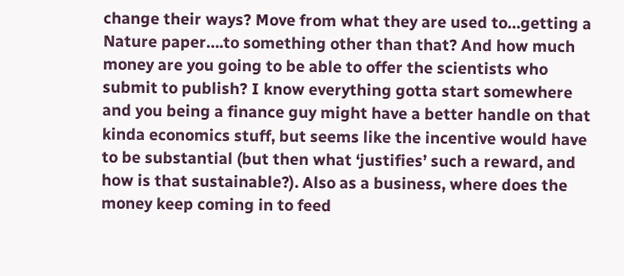change their ways? Move from what they are used to…getting a Nature paper….to something other than that? And how much money are you going to be able to offer the scientists who submit to publish? I know everything gotta start somewhere and you being a finance guy might have a better handle on that kinda economics stuff, but seems like the incentive would have to be substantial (but then what ‘justifies’ such a reward, and how is that sustainable?). Also as a business, where does the money keep coming in to feed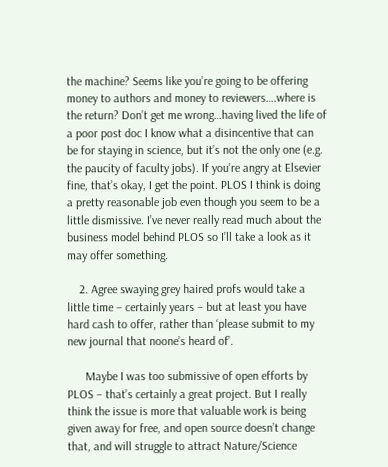the machine? Seems like you’re going to be offering money to authors and money to reviewers….where is the return? Don’t get me wrong…having lived the life of a poor post doc I know what a disincentive that can be for staying in science, but it’s not the only one (e.g. the paucity of faculty jobs). If you’re angry at Elsevier fine, that’s okay, I get the point. PLOS I think is doing a pretty reasonable job even though you seem to be a little dismissive. I’ve never really read much about the business model behind PLOS so I’ll take a look as it may offer something.

    2. Agree swaying grey haired profs would take a little time – certainly years – but at least you have hard cash to offer, rather than ‘please submit to my new journal that noone’s heard of’.

      Maybe I was too submissive of open efforts by PLOS – that’s certainly a great project. But I really think the issue is more that valuable work is being given away for free, and open source doesn’t change that, and will struggle to attract Nature/Science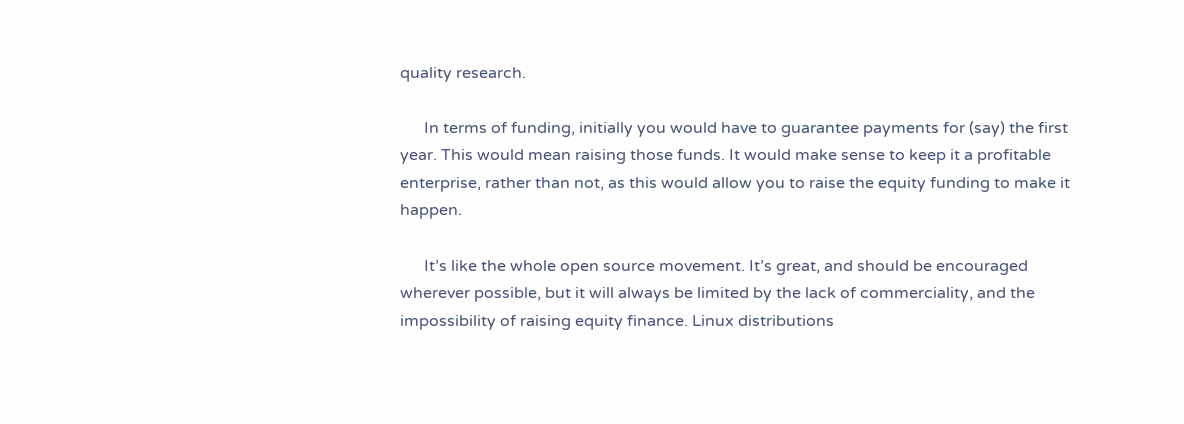quality research.

      In terms of funding, initially you would have to guarantee payments for (say) the first year. This would mean raising those funds. It would make sense to keep it a profitable enterprise, rather than not, as this would allow you to raise the equity funding to make it happen.

      It’s like the whole open source movement. It’s great, and should be encouraged wherever possible, but it will always be limited by the lack of commerciality, and the impossibility of raising equity finance. Linux distributions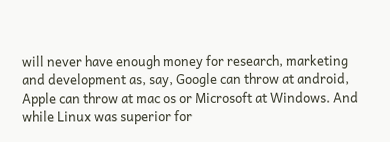will never have enough money for research, marketing and development as, say, Google can throw at android, Apple can throw at mac os or Microsoft at Windows. And while Linux was superior for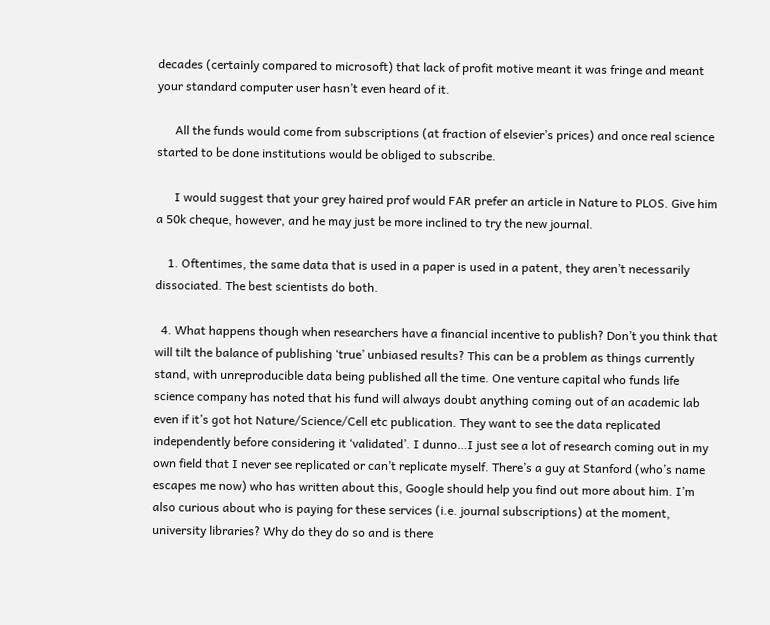decades (certainly compared to microsoft) that lack of profit motive meant it was fringe and meant your standard computer user hasn’t even heard of it.

      All the funds would come from subscriptions (at fraction of elsevier’s prices) and once real science started to be done institutions would be obliged to subscribe.

      I would suggest that your grey haired prof would FAR prefer an article in Nature to PLOS. Give him a 50k cheque, however, and he may just be more inclined to try the new journal.

    1. Oftentimes, the same data that is used in a paper is used in a patent, they aren’t necessarily dissociated. The best scientists do both.

  4. What happens though when researchers have a financial incentive to publish? Don’t you think that will tilt the balance of publishing ‘true’ unbiased results? This can be a problem as things currently stand, with unreproducible data being published all the time. One venture capital who funds life science company has noted that his fund will always doubt anything coming out of an academic lab even if it’s got hot Nature/Science/Cell etc publication. They want to see the data replicated independently before considering it ‘validated’. I dunno…I just see a lot of research coming out in my own field that I never see replicated or can’t replicate myself. There’s a guy at Stanford (who’s name escapes me now) who has written about this, Google should help you find out more about him. I’m also curious about who is paying for these services (i.e. journal subscriptions) at the moment, university libraries? Why do they do so and is there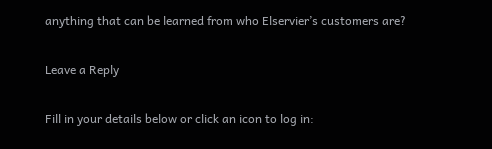anything that can be learned from who Elservier’s customers are?

Leave a Reply

Fill in your details below or click an icon to log in: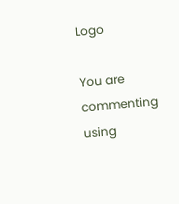Logo

You are commenting using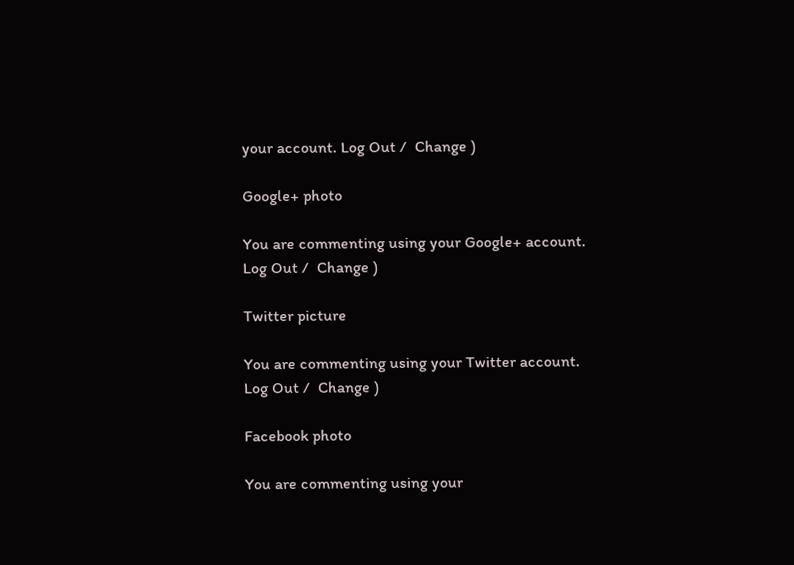your account. Log Out /  Change )

Google+ photo

You are commenting using your Google+ account. Log Out /  Change )

Twitter picture

You are commenting using your Twitter account. Log Out /  Change )

Facebook photo

You are commenting using your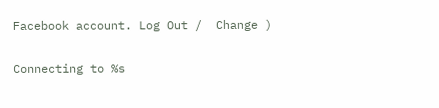Facebook account. Log Out /  Change )


Connecting to %s